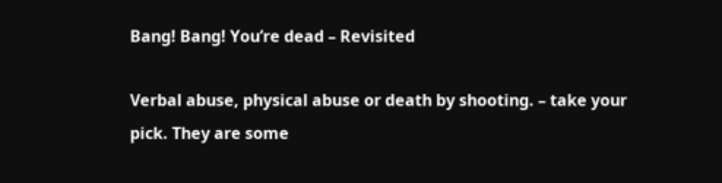Bang! Bang! You’re dead – Revisited

Verbal abuse, physical abuse or death by shooting. – take your pick. They are some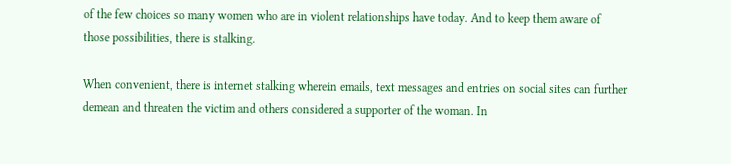of the few choices so many women who are in violent relationships have today. And to keep them aware of those possibilities, there is stalking.

When convenient, there is internet stalking wherein emails, text messages and entries on social sites can further demean and threaten the victim and others considered a supporter of the woman. In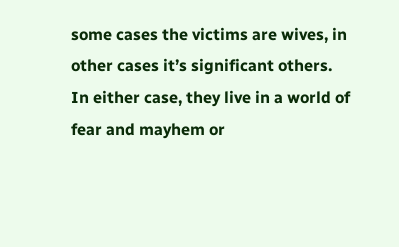some cases the victims are wives, in other cases it’s significant others. In either case, they live in a world of fear and mayhem or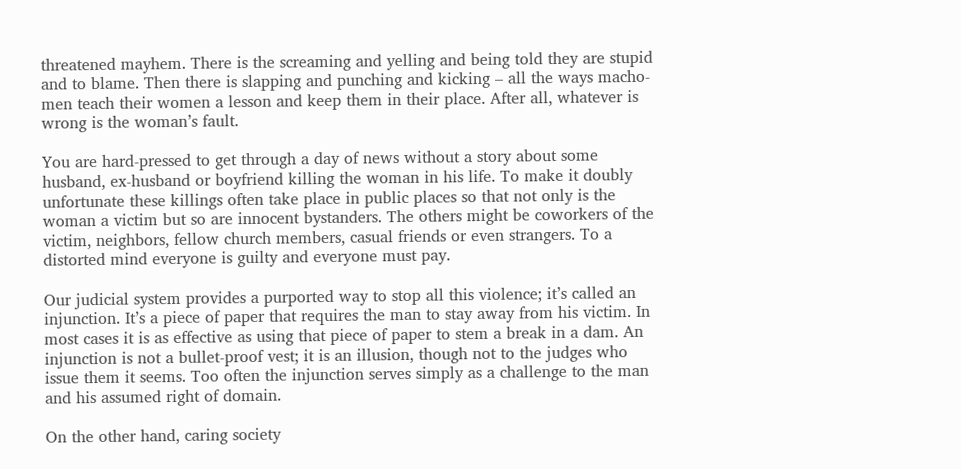threatened mayhem. There is the screaming and yelling and being told they are stupid and to blame. Then there is slapping and punching and kicking – all the ways macho-men teach their women a lesson and keep them in their place. After all, whatever is wrong is the woman’s fault.

You are hard-pressed to get through a day of news without a story about some husband, ex-husband or boyfriend killing the woman in his life. To make it doubly unfortunate these killings often take place in public places so that not only is the woman a victim but so are innocent bystanders. The others might be coworkers of the victim, neighbors, fellow church members, casual friends or even strangers. To a distorted mind everyone is guilty and everyone must pay.

Our judicial system provides a purported way to stop all this violence; it’s called an injunction. It’s a piece of paper that requires the man to stay away from his victim. In most cases it is as effective as using that piece of paper to stem a break in a dam. An injunction is not a bullet-proof vest; it is an illusion, though not to the judges who issue them it seems. Too often the injunction serves simply as a challenge to the man and his assumed right of domain.

On the other hand, caring society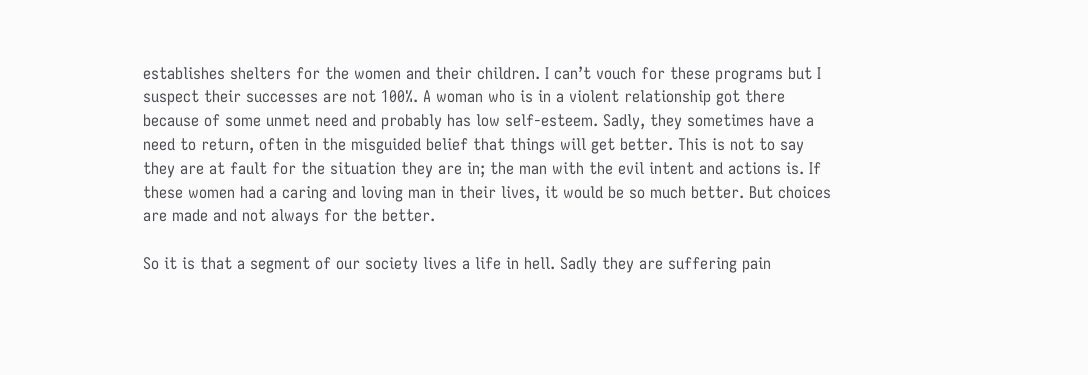establishes shelters for the women and their children. I can’t vouch for these programs but I suspect their successes are not 100%. A woman who is in a violent relationship got there because of some unmet need and probably has low self-esteem. Sadly, they sometimes have a need to return, often in the misguided belief that things will get better. This is not to say they are at fault for the situation they are in; the man with the evil intent and actions is. If these women had a caring and loving man in their lives, it would be so much better. But choices are made and not always for the better.

So it is that a segment of our society lives a life in hell. Sadly they are suffering pain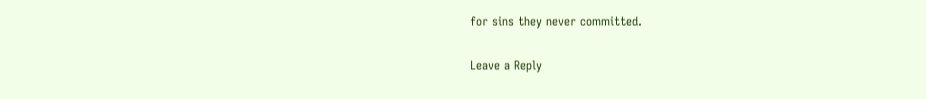for sins they never committed.

Leave a Reply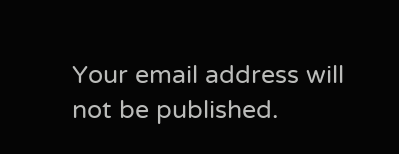Your email address will not be published.